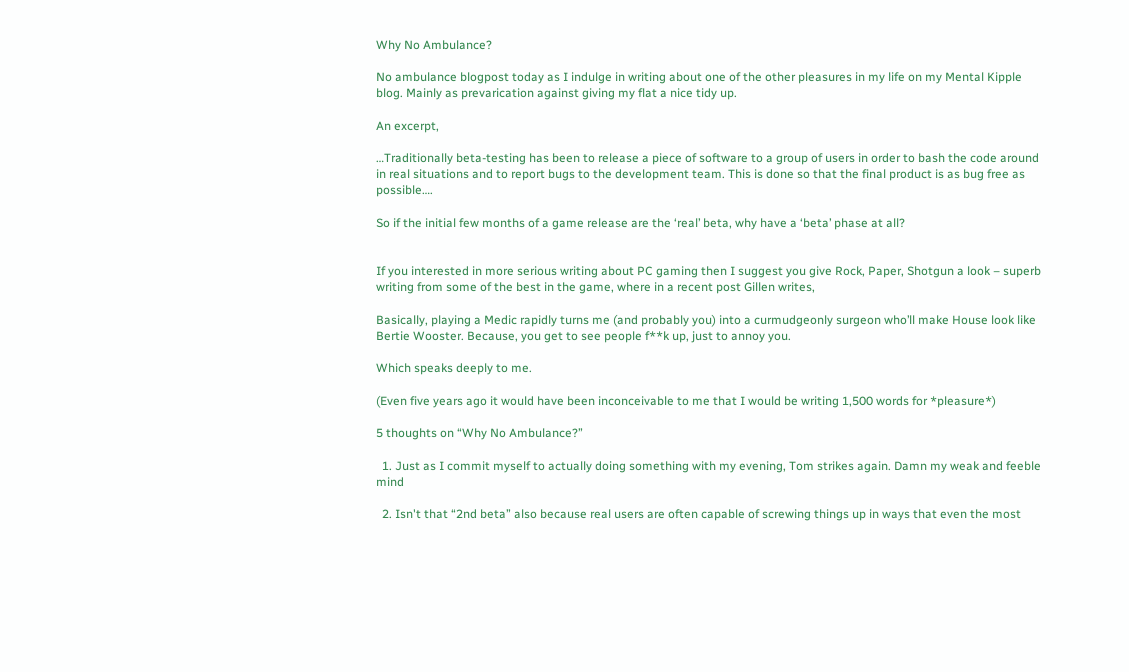Why No Ambulance?

No ambulance blogpost today as I indulge in writing about one of the other pleasures in my life on my Mental Kipple blog. Mainly as prevarication against giving my flat a nice tidy up.

An excerpt,

…Traditionally beta-testing has been to release a piece of software to a group of users in order to bash the code around in real situations and to report bugs to the development team. This is done so that the final product is as bug free as possible….

So if the initial few months of a game release are the ‘real’ beta, why have a ‘beta’ phase at all?


If you interested in more serious writing about PC gaming then I suggest you give Rock, Paper, Shotgun a look – superb writing from some of the best in the game, where in a recent post Gillen writes,

Basically, playing a Medic rapidly turns me (and probably you) into a curmudgeonly surgeon who’ll make House look like Bertie Wooster. Because, you get to see people f**k up, just to annoy you.

Which speaks deeply to me.

(Even five years ago it would have been inconceivable to me that I would be writing 1,500 words for *pleasure*)

5 thoughts on “Why No Ambulance?”

  1. Just as I commit myself to actually doing something with my evening, Tom strikes again. Damn my weak and feeble mind

  2. Isn't that “2nd beta” also because real users are often capable of screwing things up in ways that even the most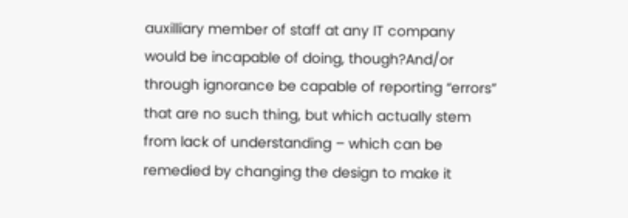auxilliary member of staff at any IT company would be incapable of doing, though?And/or through ignorance be capable of reporting “errors” that are no such thing, but which actually stem from lack of understanding – which can be remedied by changing the design to make it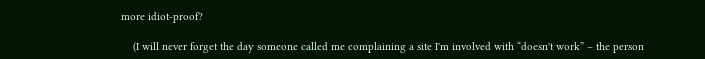more idiot-proof?

    (I will never forget the day someone called me complaining a site I'm involved with “doesn't work” – the person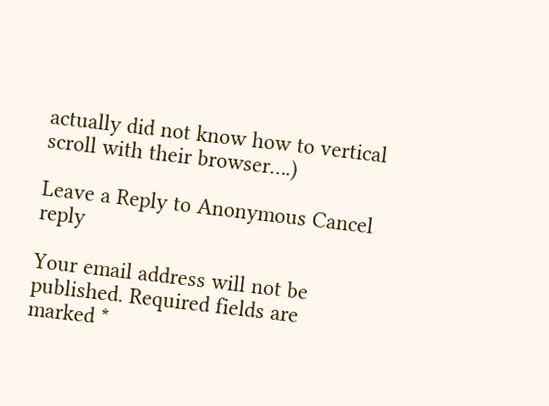actually did not know how to vertical scroll with their browser….)

Leave a Reply to Anonymous Cancel reply

Your email address will not be published. Required fields are marked *